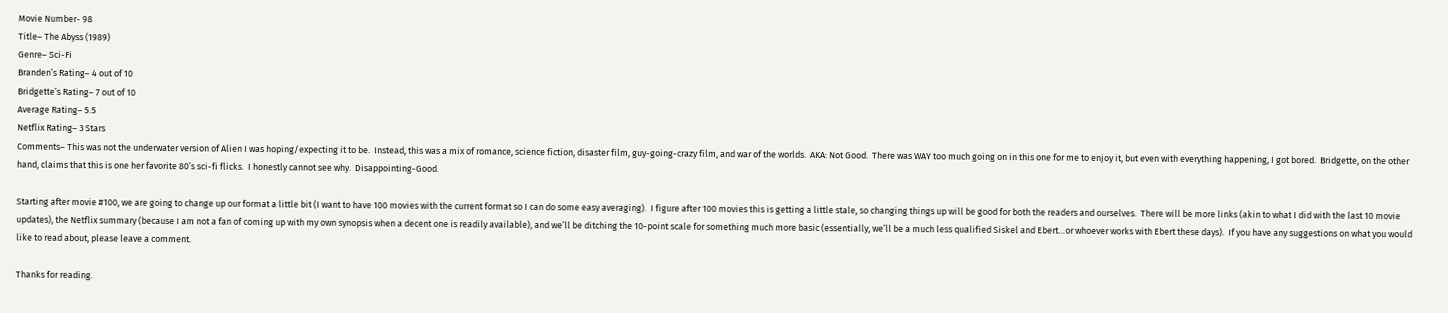Movie Number- 98
Title– The Abyss (1989)
Genre– Sci-Fi
Branden’s Rating– 4 out of 10
Bridgette’s Rating– 7 out of 10
Average Rating– 5.5
Netflix Rating– 3 Stars
Comments– This was not the underwater version of Alien I was hoping/expecting it to be.  Instead, this was a mix of romance, science fiction, disaster film, guy-going-crazy film, and war of the worlds.  AKA: Not Good.  There was WAY too much going on in this one for me to enjoy it, but even with everything happening, I got bored.  Bridgette, on the other hand, claims that this is one her favorite 80’s sci-fi flicks.  I honestly cannot see why.  Disappointing-Good.

Starting after movie #100, we are going to change up our format a little bit (I want to have 100 movies with the current format so I can do some easy averaging).  I figure after 100 movies this is getting a little stale, so changing things up will be good for both the readers and ourselves.  There will be more links (akin to what I did with the last 10 movie updates), the Netflix summary (because I am not a fan of coming up with my own synopsis when a decent one is readily available), and we’ll be ditching the 10-point scale for something much more basic (essentially, we’ll be a much less qualified Siskel and Ebert…or whoever works with Ebert these days).  If you have any suggestions on what you would like to read about, please leave a comment.

Thanks for reading.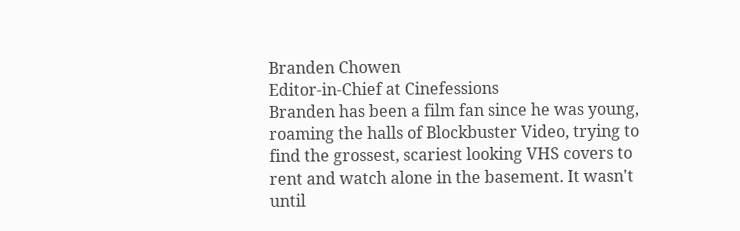Branden Chowen
Editor-in-Chief at Cinefessions
Branden has been a film fan since he was young, roaming the halls of Blockbuster Video, trying to find the grossest, scariest looking VHS covers to rent and watch alone in the basement. It wasn't until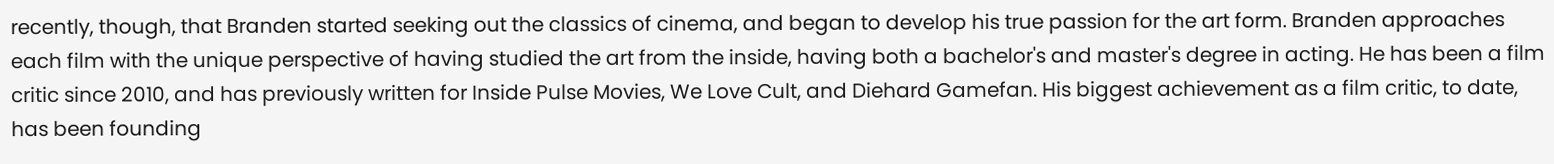recently, though, that Branden started seeking out the classics of cinema, and began to develop his true passion for the art form. Branden approaches each film with the unique perspective of having studied the art from the inside, having both a bachelor's and master's degree in acting. He has been a film critic since 2010, and has previously written for Inside Pulse Movies, We Love Cult, and Diehard Gamefan. His biggest achievement as a film critic, to date, has been founding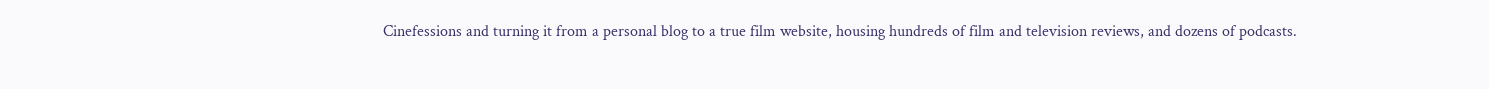Cinefessions and turning it from a personal blog to a true film website, housing hundreds of film and television reviews, and dozens of podcasts.